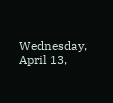Wednesday, April 13,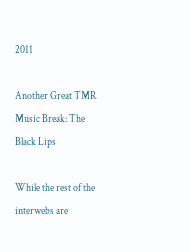2011

Another Great TMR Music Break: The Black Lips

While the rest of the interwebs are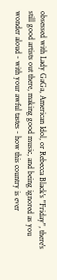obsessed with Lady GaGa, American Idol, or Rebecca Black's "Friday", there's still good artists out there, making good music, and being ignored as you wonder aloud - with your awful tastes - how this country is ever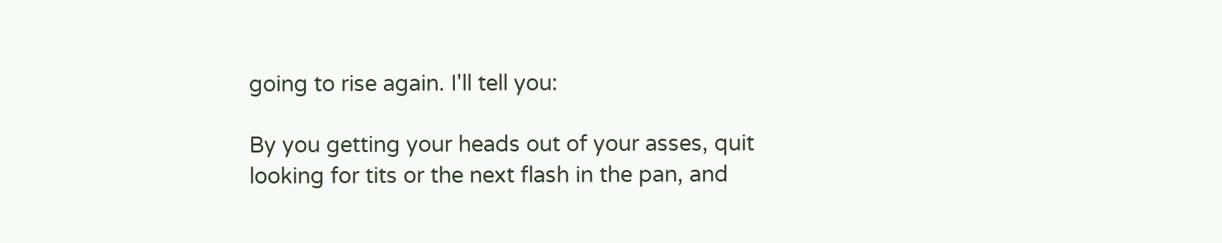going to rise again. I'll tell you:

By you getting your heads out of your asses, quit looking for tits or the next flash in the pan, and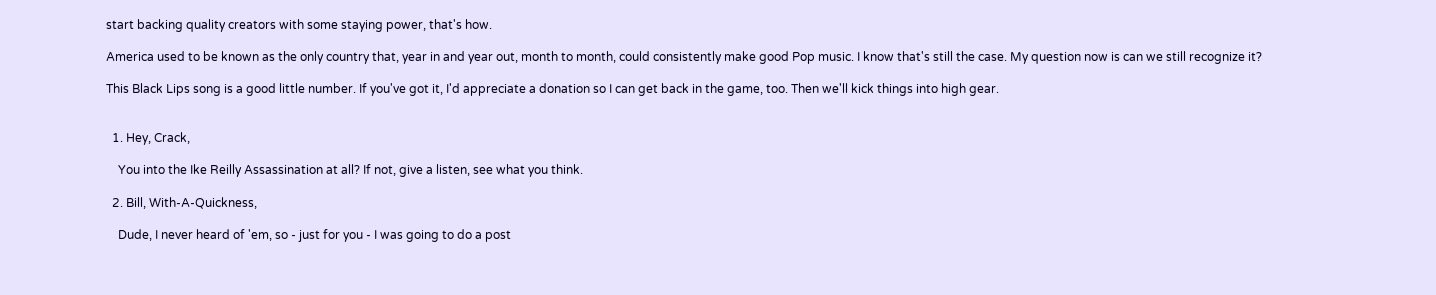start backing quality creators with some staying power, that's how.

America used to be known as the only country that, year in and year out, month to month, could consistently make good Pop music. I know that's still the case. My question now is can we still recognize it?

This Black Lips song is a good little number. If you've got it, I'd appreciate a donation so I can get back in the game, too. Then we'll kick things into high gear.


  1. Hey, Crack,

    You into the Ike Reilly Assassination at all? If not, give a listen, see what you think.

  2. Bill, With-A-Quickness,

    Dude, I never heard of 'em, so - just for you - I was going to do a post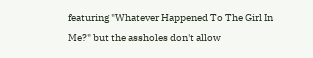featuring "Whatever Happened To The Girl In Me?" but the assholes don't allow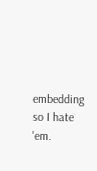embedding so I hate 'em.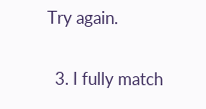Try again.

  3. I fully match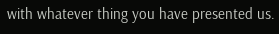with whatever thing you have presented us.